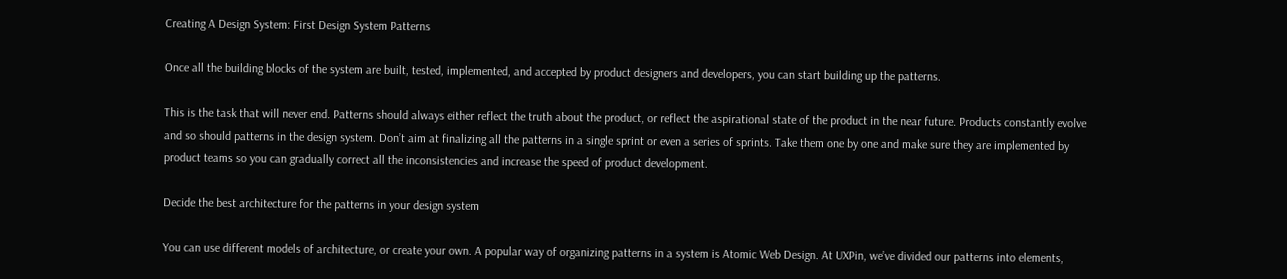Creating A Design System: First Design System Patterns

Once all the building blocks of the system are built, tested, implemented, and accepted by product designers and developers, you can start building up the patterns.

This is the task that will never end. Patterns should always either reflect the truth about the product, or reflect the aspirational state of the product in the near future. Products constantly evolve and so should patterns in the design system. Don’t aim at finalizing all the patterns in a single sprint or even a series of sprints. Take them one by one and make sure they are implemented by product teams so you can gradually correct all the inconsistencies and increase the speed of product development.

Decide the best architecture for the patterns in your design system

You can use different models of architecture, or create your own. A popular way of organizing patterns in a system is Atomic Web Design. At UXPin, we’ve divided our patterns into elements,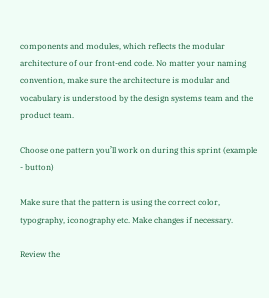components and modules, which reflects the modular architecture of our front-end code. No matter your naming convention, make sure the architecture is modular and vocabulary is understood by the design systems team and the product team.

Choose one pattern you’ll work on during this sprint (example - button)

Make sure that the pattern is using the correct color, typography, iconography etc. Make changes if necessary.

Review the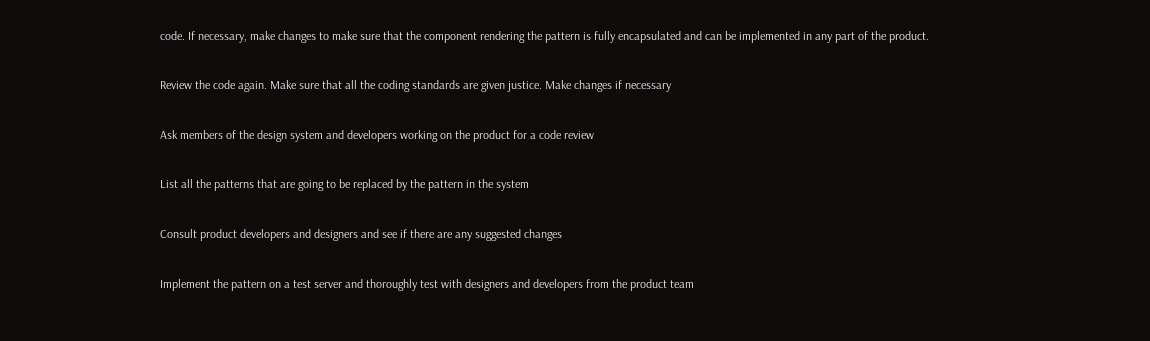code. If necessary, make changes to make sure that the component rendering the pattern is fully encapsulated and can be implemented in any part of the product.

Review the code again. Make sure that all the coding standards are given justice. Make changes if necessary

Ask members of the design system and developers working on the product for a code review

List all the patterns that are going to be replaced by the pattern in the system

Consult product developers and designers and see if there are any suggested changes

Implement the pattern on a test server and thoroughly test with designers and developers from the product team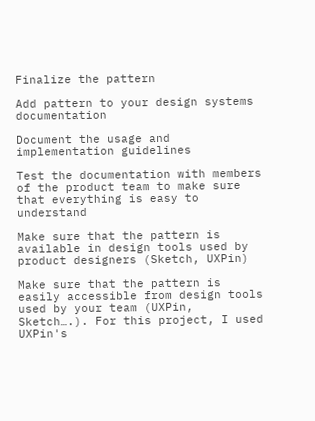Finalize the pattern

Add pattern to your design systems documentation

Document the usage and implementation guidelines

Test the documentation with members of the product team to make sure that everything is easy to understand

Make sure that the pattern is available in design tools used by product designers (Sketch, UXPin)

Make sure that the pattern is easily accessible from design tools used by your team (UXPin, Sketch….). For this project, I used UXPin's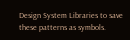Design System Libraries to save these patterns as symbols.